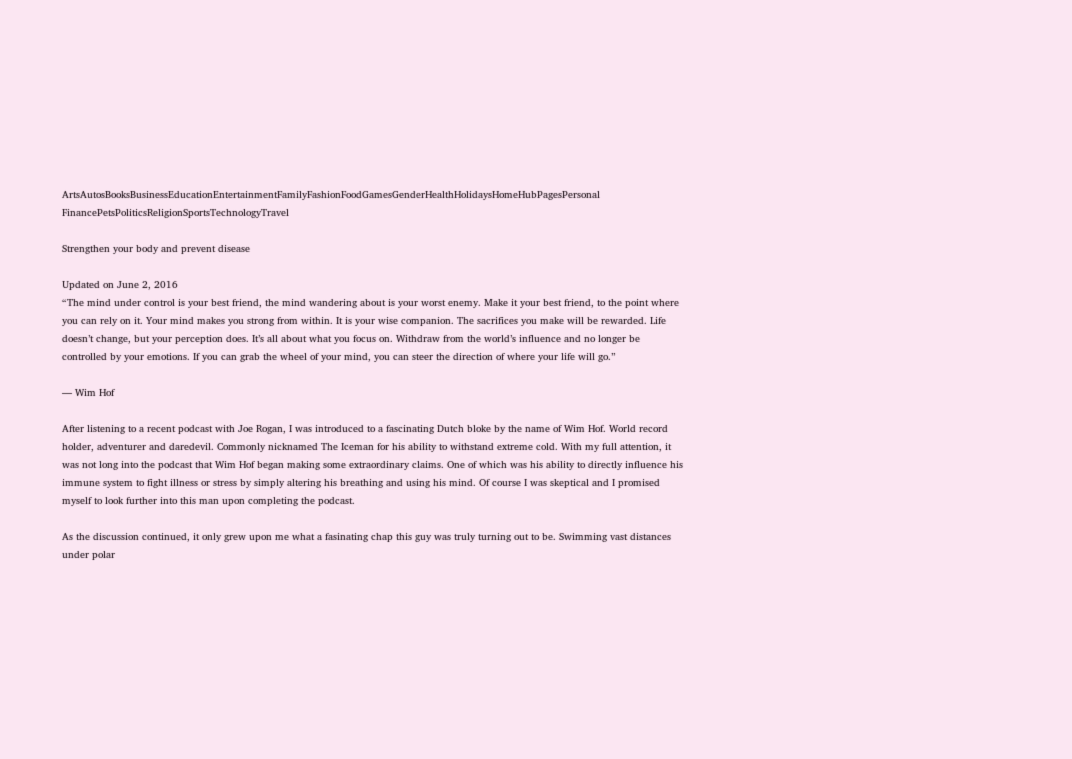ArtsAutosBooksBusinessEducationEntertainmentFamilyFashionFoodGamesGenderHealthHolidaysHomeHubPagesPersonal FinancePetsPoliticsReligionSportsTechnologyTravel

Strengthen your body and prevent disease

Updated on June 2, 2016
“The mind under control is your best friend, the mind wandering about is your worst enemy. Make it your best friend, to the point where you can rely on it. Your mind makes you strong from within. It is your wise companion. The sacrifices you make will be rewarded. Life doesn’t change, but your perception does. It’s all about what you focus on. Withdraw from the world’s influence and no longer be controlled by your emotions. If you can grab the wheel of your mind, you can steer the direction of where your life will go.”

— Wim Hof

After listening to a recent podcast with Joe Rogan, I was introduced to a fascinating Dutch bloke by the name of Wim Hof. World record holder, adventurer and daredevil. Commonly nicknamed The Iceman for his ability to withstand extreme cold. With my full attention, it was not long into the podcast that Wim Hof began making some extraordinary claims. One of which was his ability to directly influence his immune system to fight illness or stress by simply altering his breathing and using his mind. Of course I was skeptical and I promised myself to look further into this man upon completing the podcast.

As the discussion continued, it only grew upon me what a fasinating chap this guy was truly turning out to be. Swimming vast distances under polar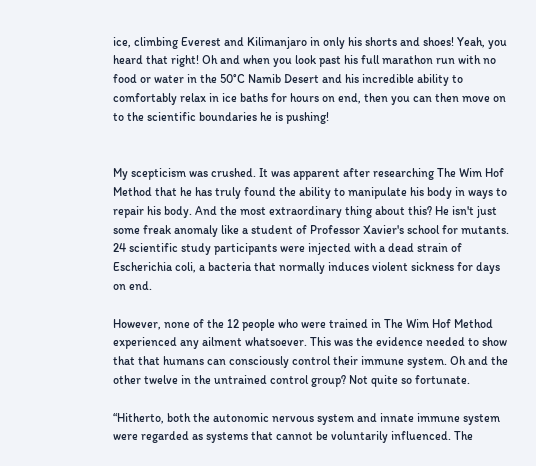ice, climbing Everest and Kilimanjaro in only his shorts and shoes! Yeah, you heard that right! Oh and when you look past his full marathon run with no food or water in the 50°C Namib Desert and his incredible ability to comfortably relax in ice baths for hours on end, then you can then move on to the scientific boundaries he is pushing!


My scepticism was crushed. It was apparent after researching The Wim Hof Method that he has truly found the ability to manipulate his body in ways to repair his body. And the most extraordinary thing about this? He isn't just some freak anomaly like a student of Professor Xavier's school for mutants. 24 scientific study participants were injected with a dead strain of Escherichia coli, a bacteria that normally induces violent sickness for days on end.

However, none of the 12 people who were trained in The Wim Hof Method experienced any ailment whatsoever. This was the evidence needed to show that that humans can consciously control their immune system. Oh and the other twelve in the untrained control group? Not quite so fortunate.

“Hitherto, both the autonomic nervous system and innate immune system were regarded as systems that cannot be voluntarily influenced. The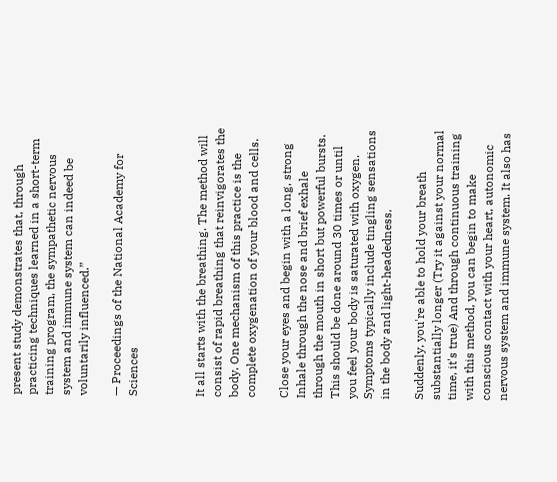present study demonstrates that, through practicing techniques learned in a short-term training program, the sympathetic nervous system and immune system can indeed be voluntarily influenced.”

— Proceedings of the National Academy for Sciences



It all starts with the breathing. The method will consist of rapid breathing that reinvigorates the body. One mechanism of this practice is the complete oxygenation of your blood and cells.

Close your eyes and begin with a long, strong Inhale through the nose and brief exhale through the mouth in short but powerful bursts. This should be done around 30 times or until you feel your body is saturated with oxygen. Symptoms typically include tingling sensations in the body and light-headedness.

Suddenly, you're able to hold your breath substantially longer (Try it against your normal time, it's true) And through continuous training with this method, you can begin to make conscious contact with your heart, autonomic nervous system and immune system. It also has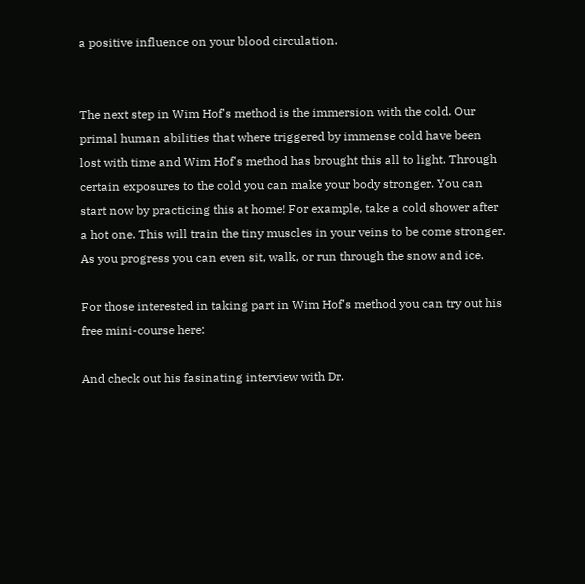a positive influence on your blood circulation.


The next step in Wim Hof's method is the immersion with the cold. Our primal human abilities that where triggered by immense cold have been lost with time and Wim Hof's method has brought this all to light. Through certain exposures to the cold you can make your body stronger. You can start now by practicing this at home! For example, take a cold shower after a hot one. This will train the tiny muscles in your veins to be come stronger. As you progress you can even sit, walk, or run through the snow and ice.

For those interested in taking part in Wim Hof's method you can try out his free mini-course here:

And check out his fasinating interview with Dr.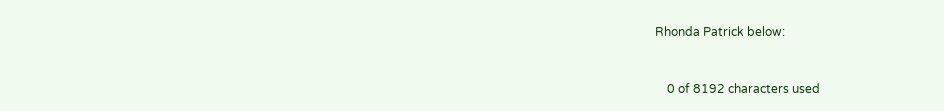Rhonda Patrick below:


    0 of 8192 characters used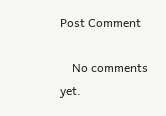Post Comment

    No comments yet.